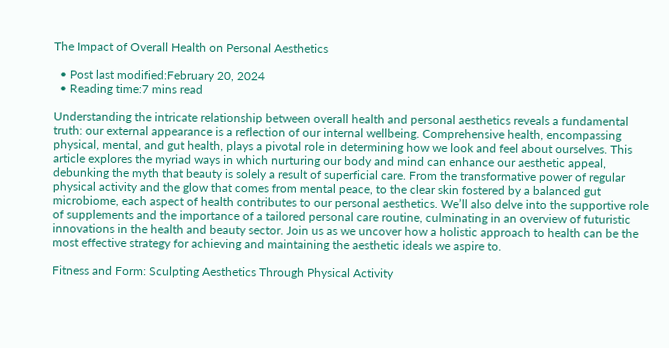The Impact of Overall Health on Personal Aesthetics

  • Post last modified:February 20, 2024
  • Reading time:7 mins read

Understanding the intricate relationship between overall health and personal aesthetics reveals a fundamental truth: our external appearance is a reflection of our internal wellbeing. Comprehensive health, encompassing physical, mental, and gut health, plays a pivotal role in determining how we look and feel about ourselves. This article explores the myriad ways in which nurturing our body and mind can enhance our aesthetic appeal, debunking the myth that beauty is solely a result of superficial care. From the transformative power of regular physical activity and the glow that comes from mental peace, to the clear skin fostered by a balanced gut microbiome, each aspect of health contributes to our personal aesthetics. We’ll also delve into the supportive role of supplements and the importance of a tailored personal care routine, culminating in an overview of futuristic innovations in the health and beauty sector. Join us as we uncover how a holistic approach to health can be the most effective strategy for achieving and maintaining the aesthetic ideals we aspire to.

Fitness and Form: Sculpting Aesthetics Through Physical Activity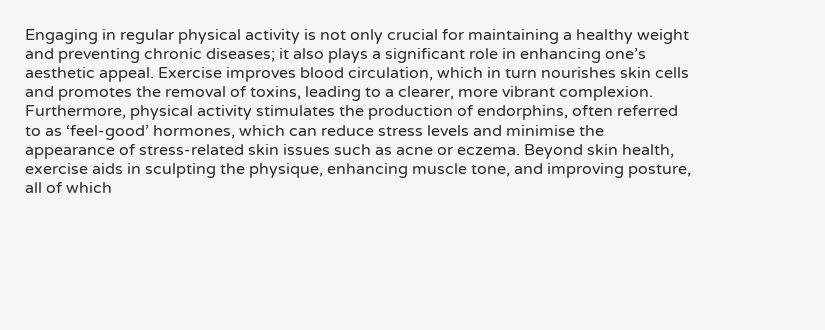Engaging in regular physical activity is not only crucial for maintaining a healthy weight and preventing chronic diseases; it also plays a significant role in enhancing one’s aesthetic appeal. Exercise improves blood circulation, which in turn nourishes skin cells and promotes the removal of toxins, leading to a clearer, more vibrant complexion. Furthermore, physical activity stimulates the production of endorphins, often referred to as ‘feel-good’ hormones, which can reduce stress levels and minimise the appearance of stress-related skin issues such as acne or eczema. Beyond skin health, exercise aids in sculpting the physique, enhancing muscle tone, and improving posture, all of which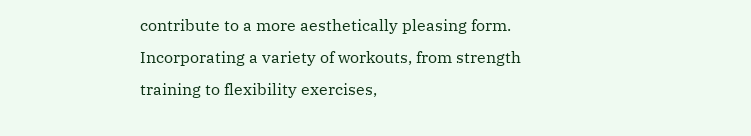contribute to a more aesthetically pleasing form. Incorporating a variety of workouts, from strength training to flexibility exercises,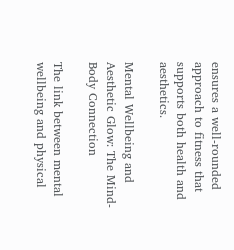ensures a well-rounded approach to fitness that supports both health and aesthetics.

Mental Wellbeing and Aesthetic Glow: The Mind-Body Connection

The link between mental wellbeing and physical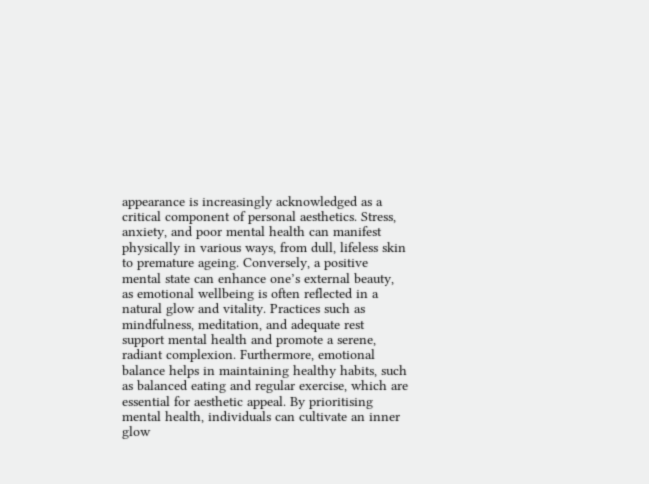appearance is increasingly acknowledged as a critical component of personal aesthetics. Stress, anxiety, and poor mental health can manifest physically in various ways, from dull, lifeless skin to premature ageing. Conversely, a positive mental state can enhance one’s external beauty, as emotional wellbeing is often reflected in a natural glow and vitality. Practices such as mindfulness, meditation, and adequate rest support mental health and promote a serene, radiant complexion. Furthermore, emotional balance helps in maintaining healthy habits, such as balanced eating and regular exercise, which are essential for aesthetic appeal. By prioritising mental health, individuals can cultivate an inner glow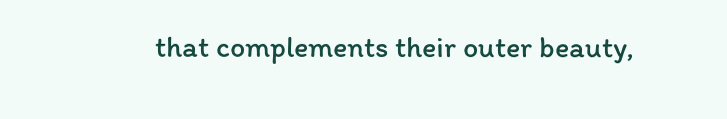that complements their outer beauty,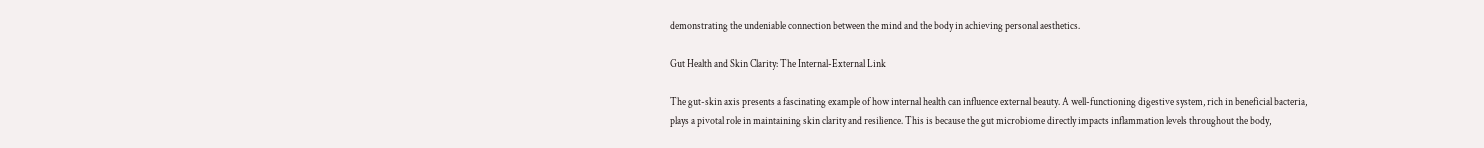demonstrating the undeniable connection between the mind and the body in achieving personal aesthetics.

Gut Health and Skin Clarity: The Internal-External Link

The gut-skin axis presents a fascinating example of how internal health can influence external beauty. A well-functioning digestive system, rich in beneficial bacteria, plays a pivotal role in maintaining skin clarity and resilience. This is because the gut microbiome directly impacts inflammation levels throughout the body,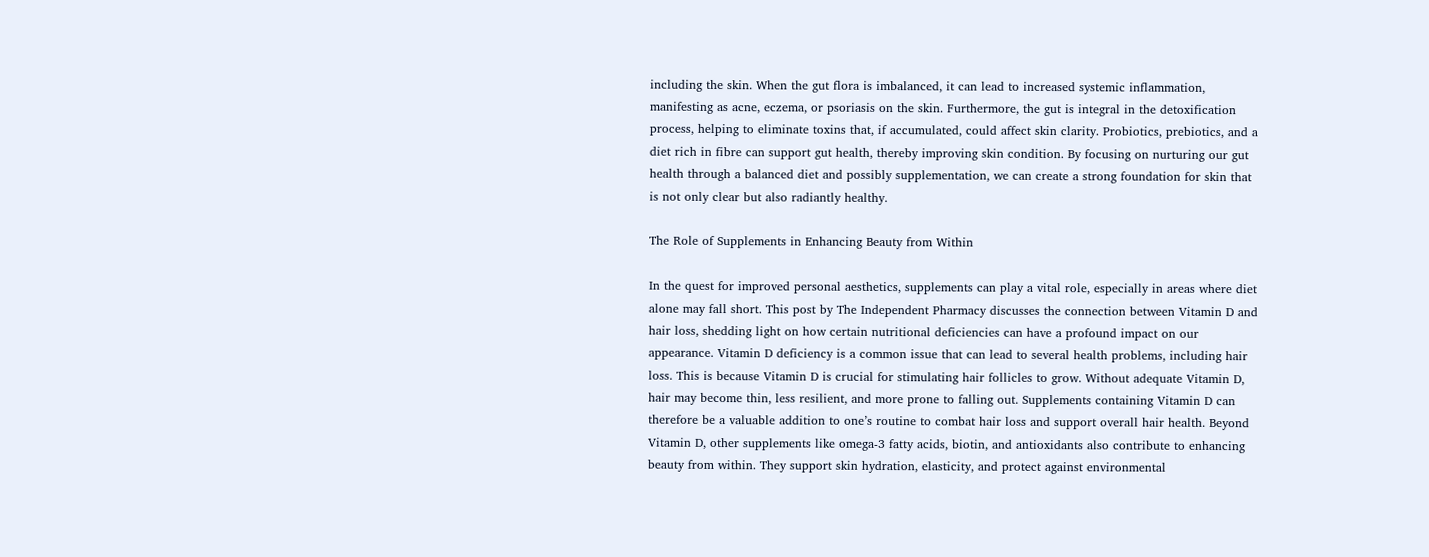including the skin. When the gut flora is imbalanced, it can lead to increased systemic inflammation, manifesting as acne, eczema, or psoriasis on the skin. Furthermore, the gut is integral in the detoxification process, helping to eliminate toxins that, if accumulated, could affect skin clarity. Probiotics, prebiotics, and a diet rich in fibre can support gut health, thereby improving skin condition. By focusing on nurturing our gut health through a balanced diet and possibly supplementation, we can create a strong foundation for skin that is not only clear but also radiantly healthy.

The Role of Supplements in Enhancing Beauty from Within

In the quest for improved personal aesthetics, supplements can play a vital role, especially in areas where diet alone may fall short. This post by The Independent Pharmacy discusses the connection between Vitamin D and hair loss, shedding light on how certain nutritional deficiencies can have a profound impact on our appearance. Vitamin D deficiency is a common issue that can lead to several health problems, including hair loss. This is because Vitamin D is crucial for stimulating hair follicles to grow. Without adequate Vitamin D, hair may become thin, less resilient, and more prone to falling out. Supplements containing Vitamin D can therefore be a valuable addition to one’s routine to combat hair loss and support overall hair health. Beyond Vitamin D, other supplements like omega-3 fatty acids, biotin, and antioxidants also contribute to enhancing beauty from within. They support skin hydration, elasticity, and protect against environmental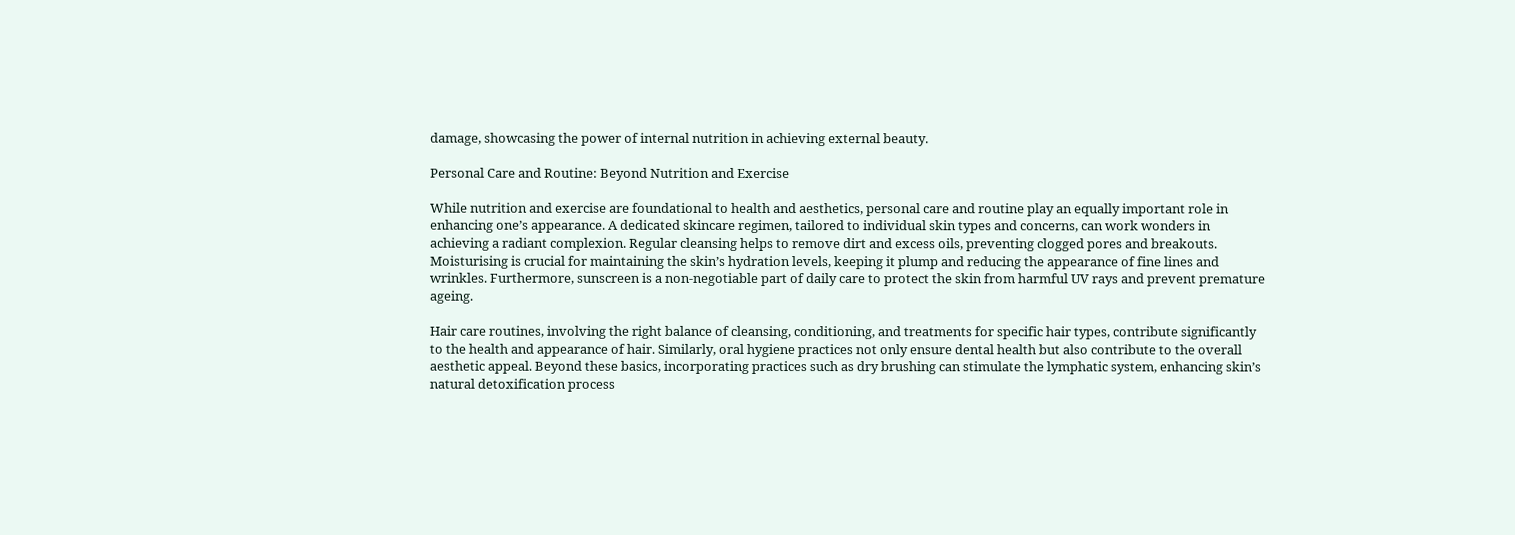damage, showcasing the power of internal nutrition in achieving external beauty.

Personal Care and Routine: Beyond Nutrition and Exercise

While nutrition and exercise are foundational to health and aesthetics, personal care and routine play an equally important role in enhancing one’s appearance. A dedicated skincare regimen, tailored to individual skin types and concerns, can work wonders in achieving a radiant complexion. Regular cleansing helps to remove dirt and excess oils, preventing clogged pores and breakouts. Moisturising is crucial for maintaining the skin’s hydration levels, keeping it plump and reducing the appearance of fine lines and wrinkles. Furthermore, sunscreen is a non-negotiable part of daily care to protect the skin from harmful UV rays and prevent premature ageing.

Hair care routines, involving the right balance of cleansing, conditioning, and treatments for specific hair types, contribute significantly to the health and appearance of hair. Similarly, oral hygiene practices not only ensure dental health but also contribute to the overall aesthetic appeal. Beyond these basics, incorporating practices such as dry brushing can stimulate the lymphatic system, enhancing skin’s natural detoxification process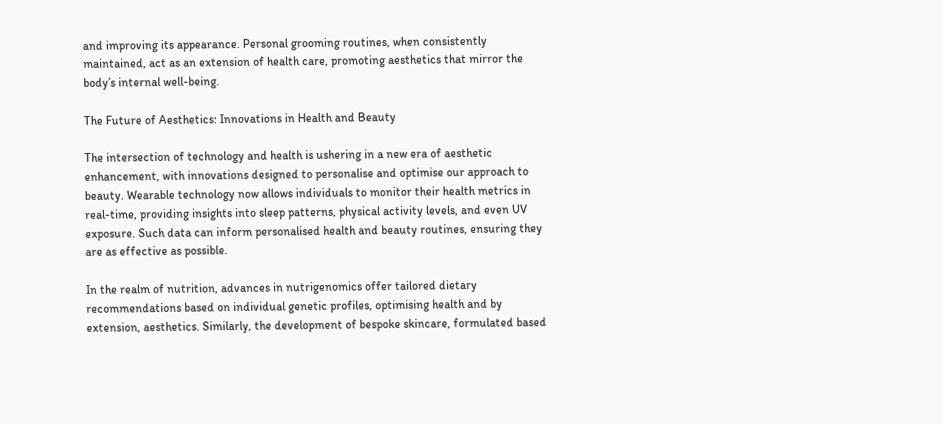and improving its appearance. Personal grooming routines, when consistently maintained, act as an extension of health care, promoting aesthetics that mirror the body’s internal well-being.

The Future of Aesthetics: Innovations in Health and Beauty

The intersection of technology and health is ushering in a new era of aesthetic enhancement, with innovations designed to personalise and optimise our approach to beauty. Wearable technology now allows individuals to monitor their health metrics in real-time, providing insights into sleep patterns, physical activity levels, and even UV exposure. Such data can inform personalised health and beauty routines, ensuring they are as effective as possible.

In the realm of nutrition, advances in nutrigenomics offer tailored dietary recommendations based on individual genetic profiles, optimising health and by extension, aesthetics. Similarly, the development of bespoke skincare, formulated based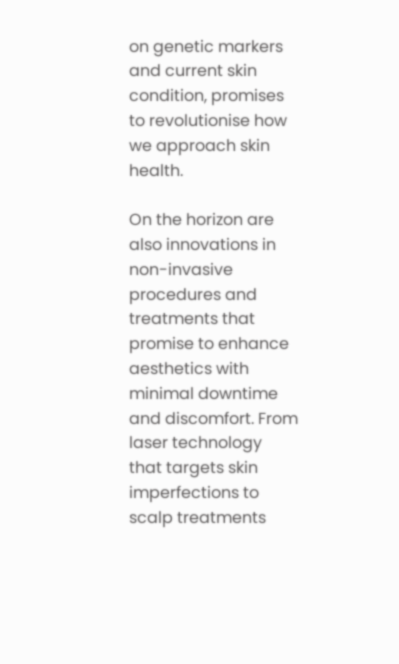on genetic markers and current skin condition, promises to revolutionise how we approach skin health.

On the horizon are also innovations in non-invasive procedures and treatments that promise to enhance aesthetics with minimal downtime and discomfort. From laser technology that targets skin imperfections to scalp treatments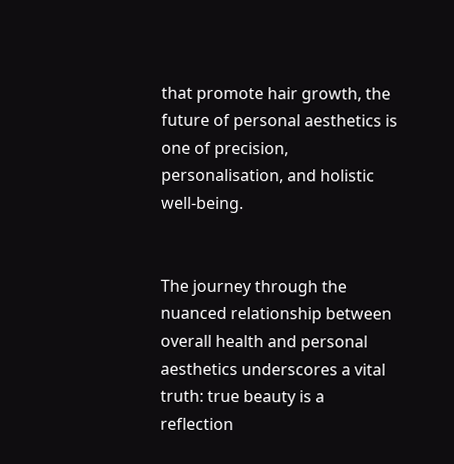that promote hair growth, the future of personal aesthetics is one of precision, personalisation, and holistic well-being.


The journey through the nuanced relationship between overall health and personal aesthetics underscores a vital truth: true beauty is a reflection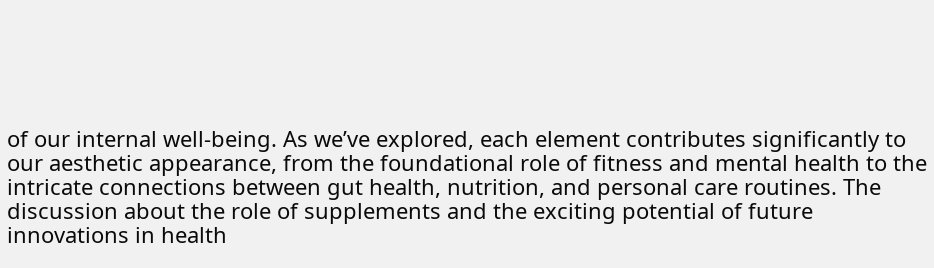of our internal well-being. As we’ve explored, each element contributes significantly to our aesthetic appearance, from the foundational role of fitness and mental health to the intricate connections between gut health, nutrition, and personal care routines. The discussion about the role of supplements and the exciting potential of future innovations in health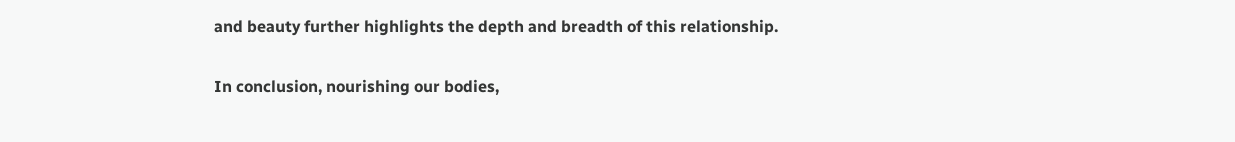and beauty further highlights the depth and breadth of this relationship.

In conclusion, nourishing our bodies,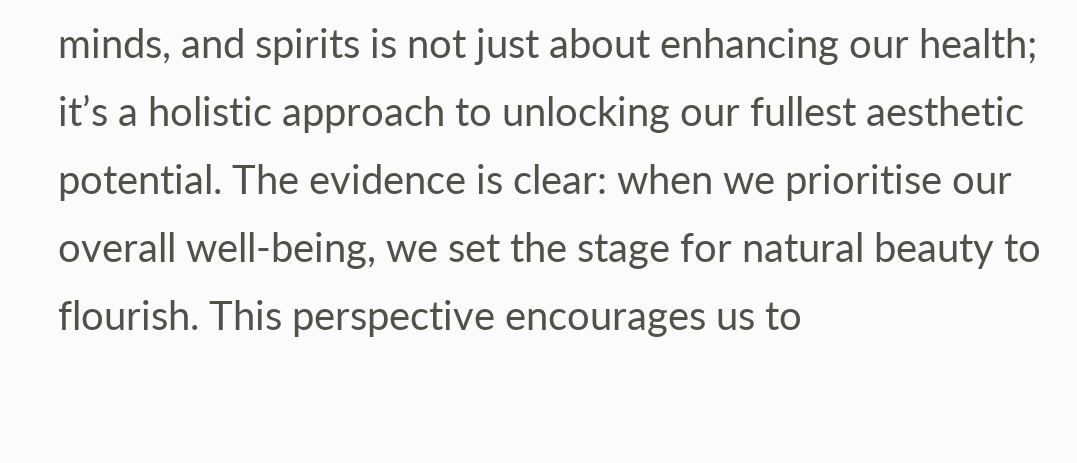minds, and spirits is not just about enhancing our health; it’s a holistic approach to unlocking our fullest aesthetic potential. The evidence is clear: when we prioritise our overall well-being, we set the stage for natural beauty to flourish. This perspective encourages us to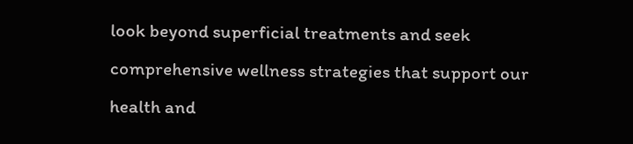look beyond superficial treatments and seek comprehensive wellness strategies that support our health and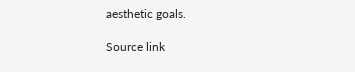aesthetic goals.

Source link